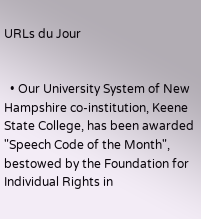URLs du Jour


  • Our University System of New Hampshire co-institution, Keene State College, has been awarded "Speech Code of the Month", bestowed by the Foundation for Individual Rights in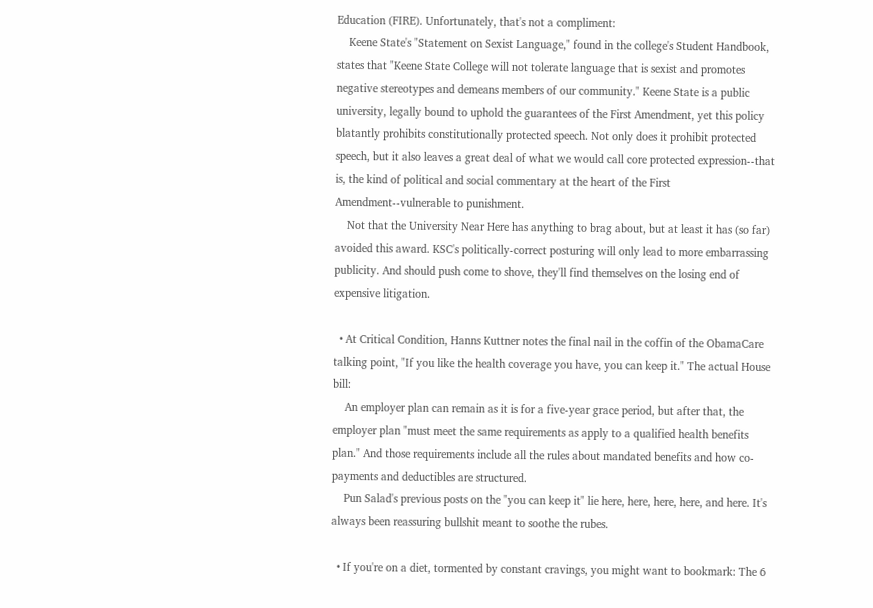Education (FIRE). Unfortunately, that's not a compliment:
    Keene State's "Statement on Sexist Language," found in the college's Student Handbook, states that "Keene State College will not tolerate language that is sexist and promotes negative stereotypes and demeans members of our community." Keene State is a public university, legally bound to uphold the guarantees of the First Amendment, yet this policy blatantly prohibits constitutionally protected speech. Not only does it prohibit protected speech, but it also leaves a great deal of what we would call core protected expression--that is, the kind of political and social commentary at the heart of the First Amendment--vulnerable to punishment.
    Not that the University Near Here has anything to brag about, but at least it has (so far) avoided this award. KSC's politically-correct posturing will only lead to more embarrassing publicity. And should push come to shove, they'll find themselves on the losing end of expensive litigation.

  • At Critical Condition, Hanns Kuttner notes the final nail in the coffin of the ObamaCare talking point, "If you like the health coverage you have, you can keep it." The actual House bill:
    An employer plan can remain as it is for a five-year grace period, but after that, the employer plan "must meet the same requirements as apply to a qualified health benefits plan." And those requirements include all the rules about mandated benefits and how co-payments and deductibles are structured.
    Pun Salad's previous posts on the "you can keep it" lie here, here, here, here, and here. It's always been reassuring bullshit meant to soothe the rubes.

  • If you're on a diet, tormented by constant cravings, you might want to bookmark: The 6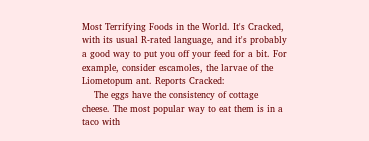Most Terrifying Foods in the World. It's Cracked, with its usual R-rated language, and it's probably a good way to put you off your feed for a bit. For example, consider escamoles, the larvae of the Liometopum ant. Reports Cracked:
    The eggs have the consistency of cottage cheese. The most popular way to eat them is in a taco with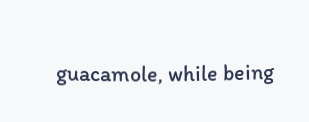guacamole, while being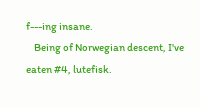f---ing insane.
    Being of Norwegian descent, I've eaten #4, lutefisk.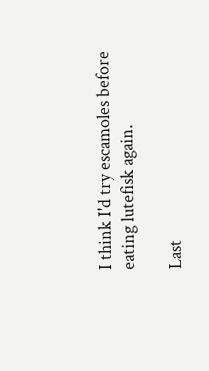I think I'd try escamoles before eating lutefisk again.

Last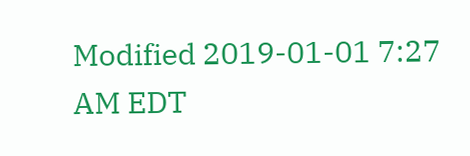Modified 2019-01-01 7:27 AM EDT